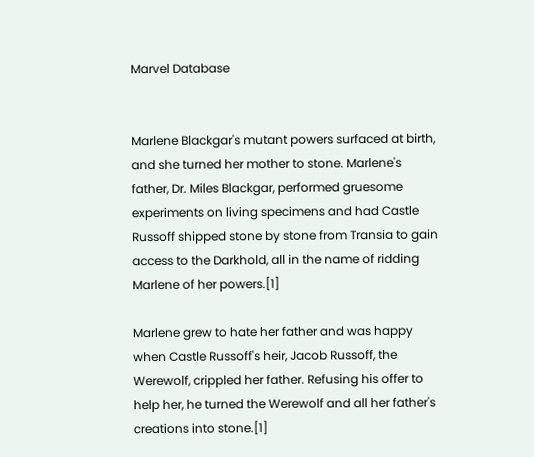Marvel Database


Marlene Blackgar's mutant powers surfaced at birth, and she turned her mother to stone. Marlene's father, Dr. Miles Blackgar, performed gruesome experiments on living specimens and had Castle Russoff shipped stone by stone from Transia to gain access to the Darkhold, all in the name of ridding Marlene of her powers.[1]

Marlene grew to hate her father and was happy when Castle Russoff's heir, Jacob Russoff, the Werewolf, crippled her father. Refusing his offer to help her, he turned the Werewolf and all her father's creations into stone.[1]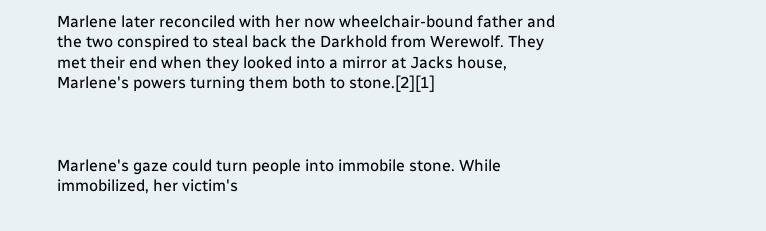Marlene later reconciled with her now wheelchair-bound father and the two conspired to steal back the Darkhold from Werewolf. They met their end when they looked into a mirror at Jacks house, Marlene's powers turning them both to stone.[2][1]



Marlene's gaze could turn people into immobile stone. While immobilized, her victim's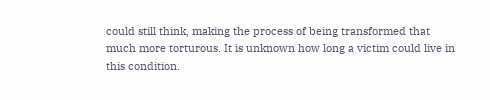could still think, making the process of being transformed that much more torturous. It is unknown how long a victim could live in this condition.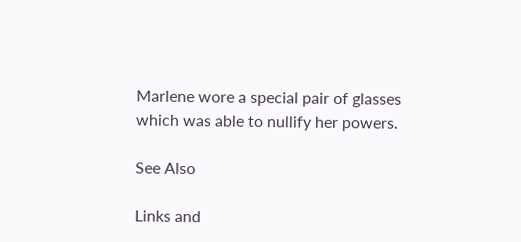Marlene wore a special pair of glasses which was able to nullify her powers.

See Also

Links and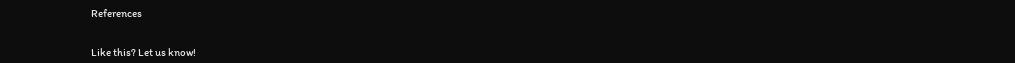References


Like this? Let us know!